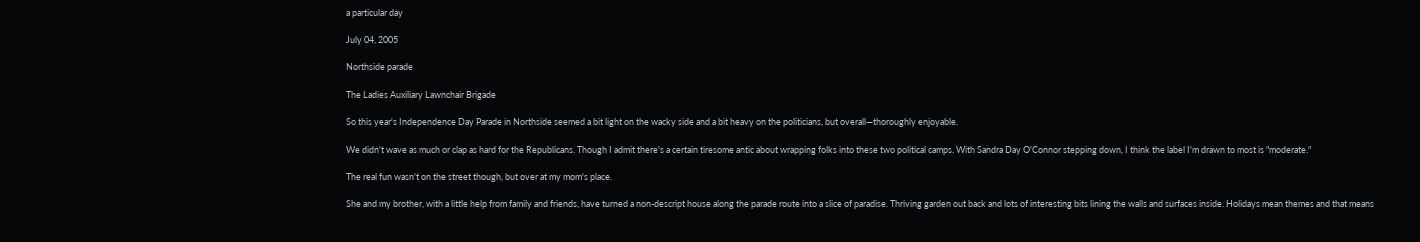a particular day

July 04, 2005

Northside parade

The Ladies Auxiliary Lawnchair Brigade

So this year's Independence Day Parade in Northside seemed a bit light on the wacky side and a bit heavy on the politicians, but overall—thoroughly enjoyable.

We didn't wave as much or clap as hard for the Republicans. Though I admit there's a certain tiresome antic about wrapping folks into these two political camps. With Sandra Day O'Connor stepping down, I think the label I'm drawn to most is "moderate."

The real fun wasn't on the street though, but over at my mom's place.

She and my brother, with a little help from family and friends, have turned a non-descript house along the parade route into a slice of paradise. Thriving garden out back and lots of interesting bits lining the walls and surfaces inside. Holidays mean themes and that means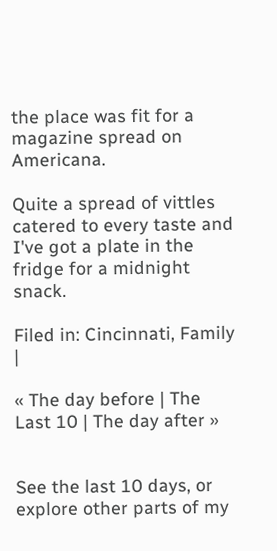the place was fit for a magazine spread on Americana.

Quite a spread of vittles catered to every taste and I've got a plate in the fridge for a midnight snack.

Filed in: Cincinnati, Family |

« The day before | The Last 10 | The day after »


See the last 10 days, or explore other parts of my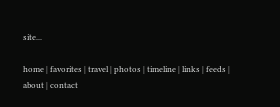site...

home | favorites | travel | photos | timeline | links | feeds | about | contact